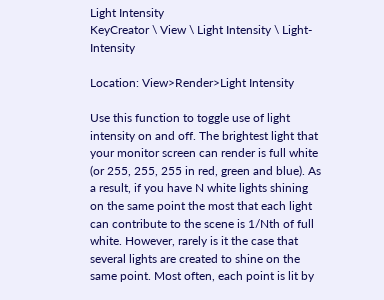Light Intensity
KeyCreator \ View \ Light Intensity \ Light-Intensity

Location: View>Render>Light Intensity

Use this function to toggle use of light intensity on and off. The brightest light that your monitor screen can render is full white (or 255, 255, 255 in red, green and blue). As a result, if you have N white lights shining on the same point the most that each light can contribute to the scene is 1/Nth of full white. However, rarely is it the case that several lights are created to shine on the same point. Most often, each point is lit by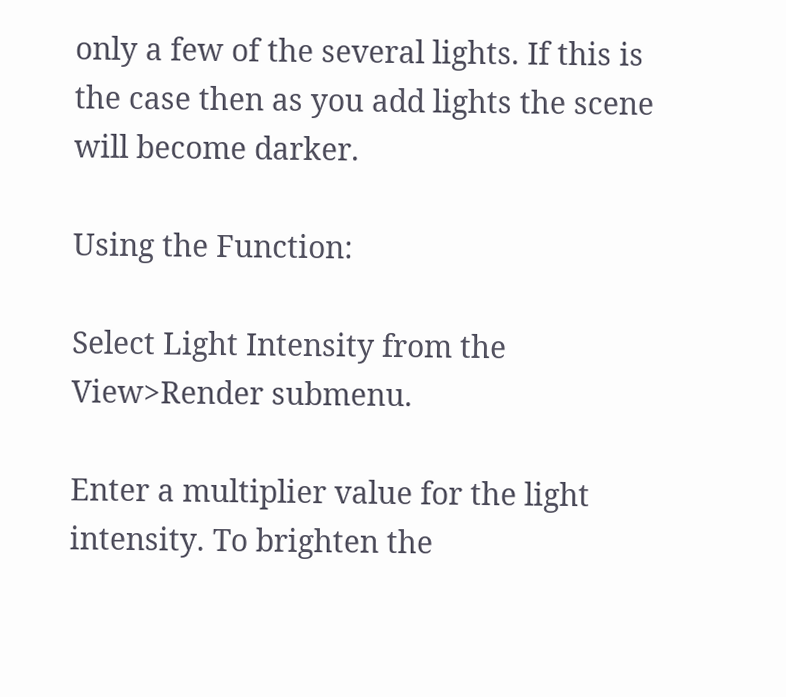only a few of the several lights. If this is the case then as you add lights the scene will become darker.

Using the Function:

Select Light Intensity from the View>Render submenu.

Enter a multiplier value for the light intensity. To brighten the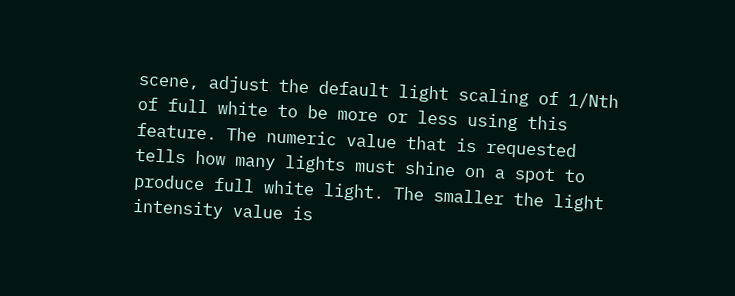scene, adjust the default light scaling of 1/Nth of full white to be more or less using this feature. The numeric value that is requested tells how many lights must shine on a spot to produce full white light. The smaller the light intensity value is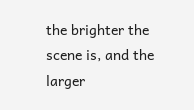the brighter the scene is, and the larger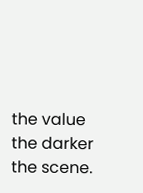the value the darker the scene.